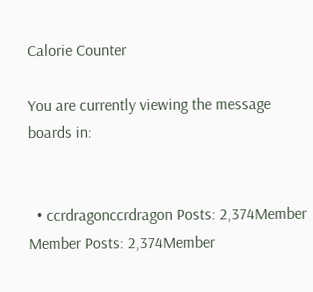Calorie Counter

You are currently viewing the message boards in:


  • ccrdragonccrdragon Posts: 2,374Member Member Posts: 2,374Member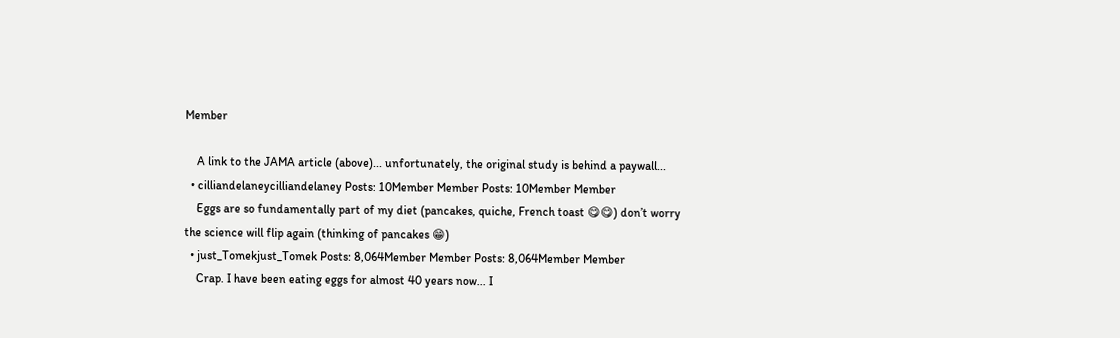Member

    A link to the JAMA article (above)... unfortunately, the original study is behind a paywall...
  • cilliandelaneycilliandelaney Posts: 10Member Member Posts: 10Member Member
    Eggs are so fundamentally part of my diet (pancakes, quiche, French toast 😋😋) don’t worry the science will flip again (thinking of pancakes 😁)
  • just_Tomekjust_Tomek Posts: 8,064Member Member Posts: 8,064Member Member
    Crap. I have been eating eggs for almost 40 years now... I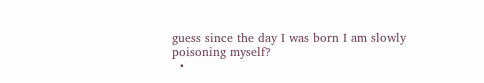guess since the day I was born I am slowly poisoning myself?
  •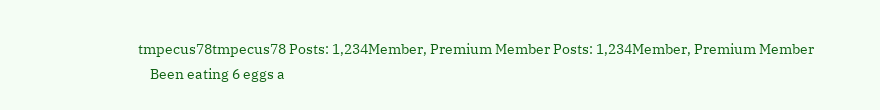tmpecus78tmpecus78 Posts: 1,234Member, Premium Member Posts: 1,234Member, Premium Member
    Been eating 6 eggs a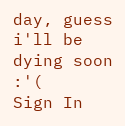day, guess i'll be dying soon :'(
Sign In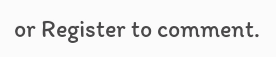or Register to comment.